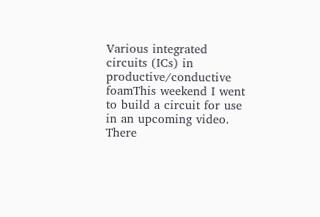Various integrated circuits (ICs) in productive/conductive foamThis weekend I went to build a circuit for use in an upcoming video. There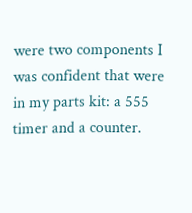were two components I was confident that were in my parts kit: a 555 timer and a counter.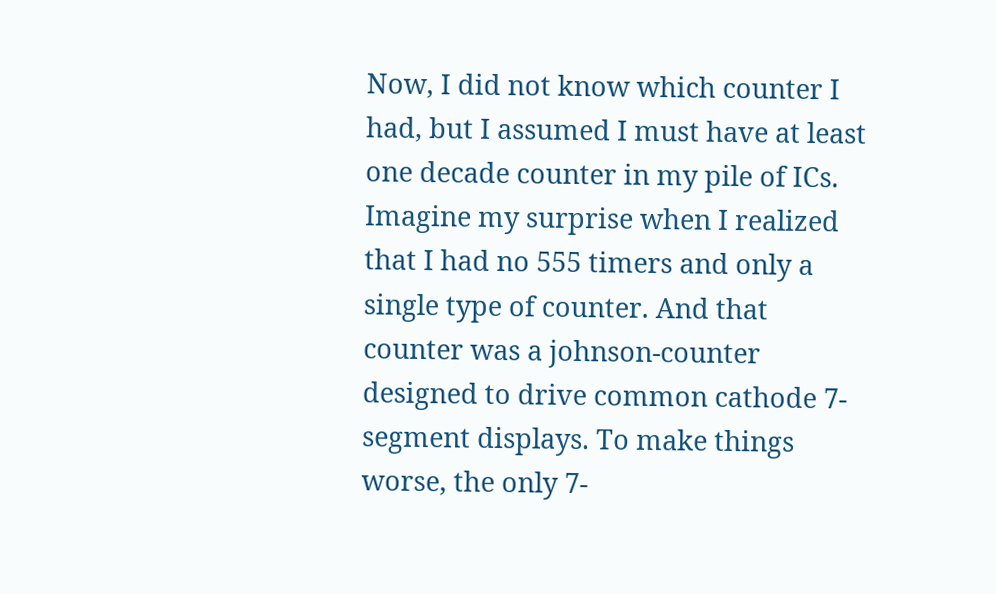Now, I did not know which counter I had, but I assumed I must have at least one decade counter in my pile of ICs. Imagine my surprise when I realized that I had no 555 timers and only a single type of counter. And that counter was a johnson-counter designed to drive common cathode 7-segment displays. To make things worse, the only 7-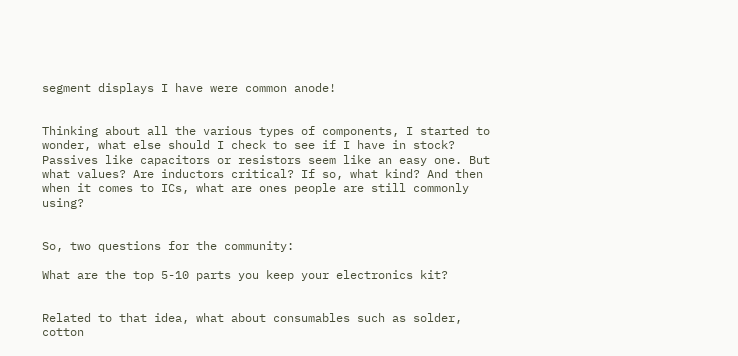segment displays I have were common anode!


Thinking about all the various types of components, I started to wonder, what else should I check to see if I have in stock? Passives like capacitors or resistors seem like an easy one. But what values? Are inductors critical? If so, what kind? And then when it comes to ICs, what are ones people are still commonly using?


So, two questions for the community:

What are the top 5-10 parts you keep your electronics kit?


Related to that idea, what about consumables such as solder, cotton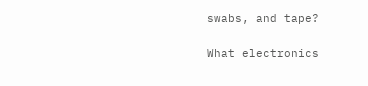swabs, and tape?

What electronics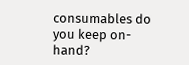consumables do you keep on-hand?